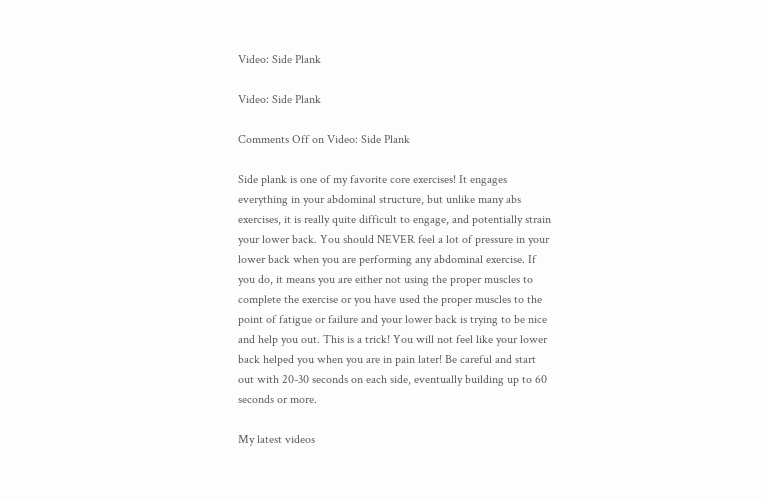Video: Side Plank

Video: Side Plank

Comments Off on Video: Side Plank

Side plank is one of my favorite core exercises! It engages everything in your abdominal structure, but unlike many abs exercises, it is really quite difficult to engage, and potentially strain your lower back. You should NEVER feel a lot of pressure in your lower back when you are performing any abdominal exercise. If you do, it means you are either not using the proper muscles to complete the exercise or you have used the proper muscles to the point of fatigue or failure and your lower back is trying to be nice and help you out. This is a trick! You will not feel like your lower back helped you when you are in pain later! Be careful and start out with 20-30 seconds on each side, eventually building up to 60 seconds or more.

My latest videos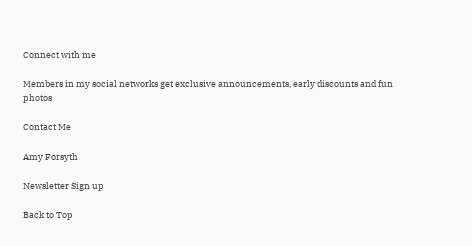Connect with me

Members in my social networks get exclusive announcements, early discounts and fun photos

Contact Me

Amy Forsyth

Newsletter Sign up

Back to Top